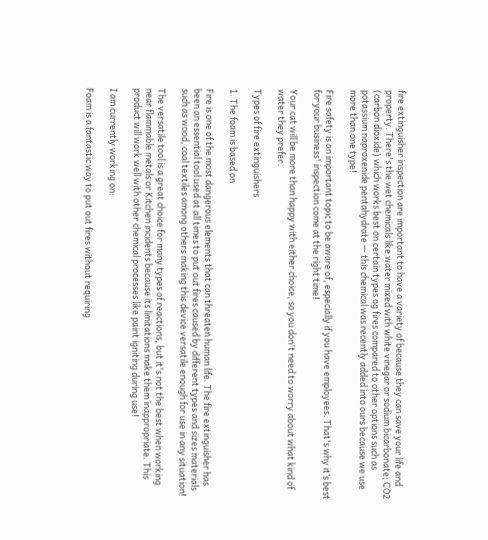fire extinguisher inspection are important to have a variety of because they can save your life and property. There's the wet chemicals like water mixed with white vinegar or sodium bicarbonate; CO2 (carbon dioxide) which works best on certain types og fires compared to other options such as potassium naproxenide pentahydrate — this chemical was recently added into ours because we use more than one type!

Fire safety is an important topic to be aware of, especially if you have employees. That's why it’s best for your business' inspection come at the right time!

Your cat will be more than happy with either choice, so you don't need to worry about what kind of water they prefer.

Types of fire extinguishers

1. The foam is based on

Fire is one of the most dangerous elements that can threaten human life. The fire extinguisher has been an essential tool used at all times to put out fires caused by different types and sizes materials such as wood, coal textiles among others making this device versatile enough for use in any situation!

The versatile tool is a great choice for many types of reactions, but it's not the best when working near flammable metals or Kitchen incidents because its limitations make them inappropriate. This product will work well with other chemical processes like paint igniting during use!

I am currently working on:

Foam is a fantastic way to put out fires without requiring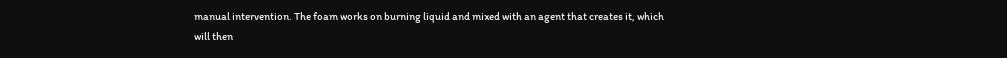manual intervention. The foam works on burning liquid and mixed with an agent that creates it, which will then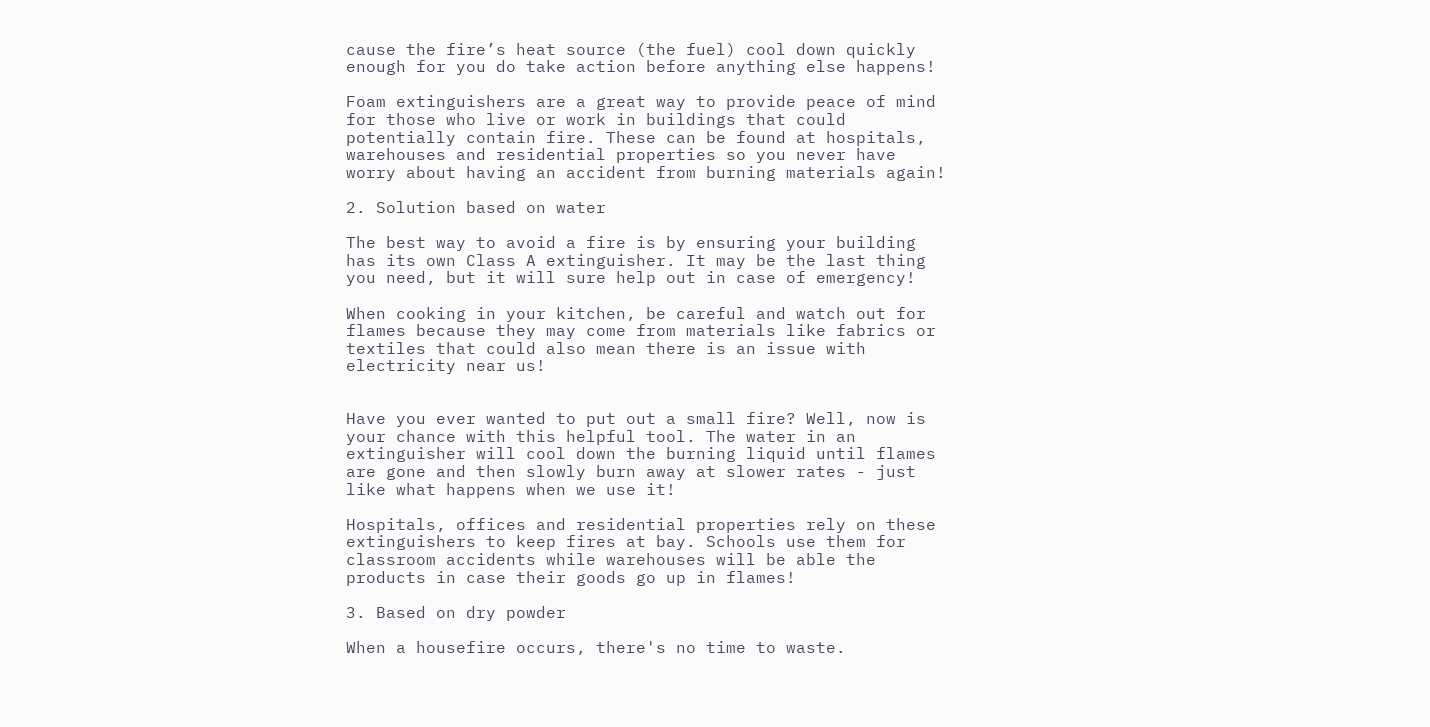cause the fire’s heat source (the fuel) cool down quickly enough for you do take action before anything else happens!

Foam extinguishers are a great way to provide peace of mind for those who live or work in buildings that could potentially contain fire. These can be found at hospitals, warehouses and residential properties so you never have worry about having an accident from burning materials again!

2. Solution based on water

The best way to avoid a fire is by ensuring your building has its own Class A extinguisher. It may be the last thing you need, but it will sure help out in case of emergency!

When cooking in your kitchen, be careful and watch out for flames because they may come from materials like fabrics or textiles that could also mean there is an issue with electricity near us!


Have you ever wanted to put out a small fire? Well, now is your chance with this helpful tool. The water in an extinguisher will cool down the burning liquid until flames are gone and then slowly burn away at slower rates - just like what happens when we use it!

Hospitals, offices and residential properties rely on these extinguishers to keep fires at bay. Schools use them for classroom accidents while warehouses will be able the products in case their goods go up in flames!

3. Based on dry powder

When a housefire occurs, there's no time to waste.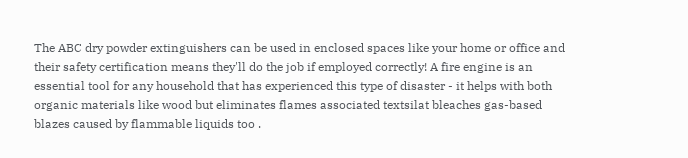The ABC dry powder extinguishers can be used in enclosed spaces like your home or office and their safety certification means they'll do the job if employed correctly! A fire engine is an essential tool for any household that has experienced this type of disaster - it helps with both organic materials like wood but eliminates flames associated textsilat bleaches gas-based blazes caused by flammable liquids too .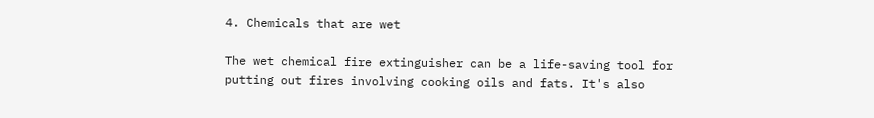4. Chemicals that are wet

The wet chemical fire extinguisher can be a life-saving tool for putting out fires involving cooking oils and fats. It's also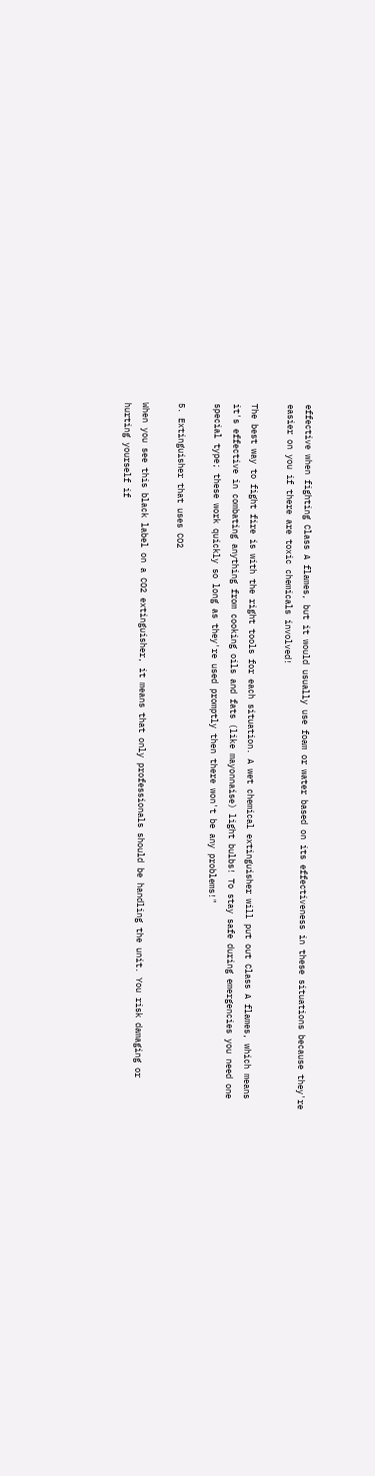effective when fighting Class A flames, but it would usually use foam or water based on its effectiveness in these situations because they're easier on you if there are toxic chemicals involved!

The best way to fight fire is with the right tools for each situation. A wet chemical extinguisher will put out Class A flames, which means it's effective in combating anything from cooking oils and fats (like mayonnaise) light bulbs! To stay safe during emergencies you need one special type; these work quickly so long as they're used promptly then there won't be any problems!"

5. Extinguisher that uses CO2

When you see this black label on a CO2 extinguisher, it means that only professionals should be handling the unit. You risk damaging or hurting yourself if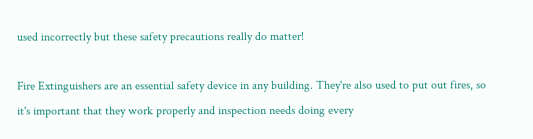used incorrectly but these safety precautions really do matter!

Fire Extinguishers are an essential safety device in any building. They're also used to put out fires, so it's important that they work properly and inspection needs doing every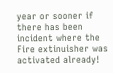year or sooner if there has been incident where the Fire extinuisher was activated already!